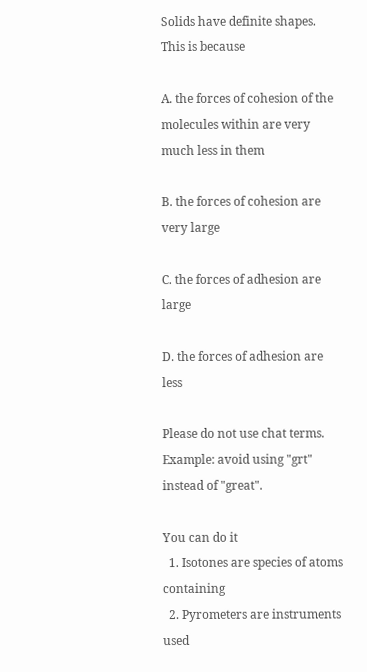Solids have definite shapes. This is because

A. the forces of cohesion of the molecules within are very much less in them

B. the forces of cohesion are very large

C. the forces of adhesion are large

D. the forces of adhesion are less

Please do not use chat terms. Example: avoid using "grt" instead of "great".

You can do it
  1. Isotones are species of atoms containing
  2. Pyrometers are instruments used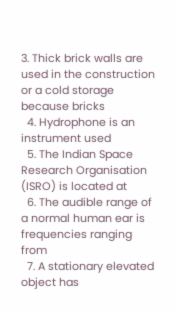3. Thick brick walls are used in the construction or a cold storage because bricks
  4. Hydrophone is an instrument used
  5. The Indian Space Research Organisation (ISRO) is located at
  6. The audible range of a normal human ear is frequencies ranging from
  7. A stationary elevated object has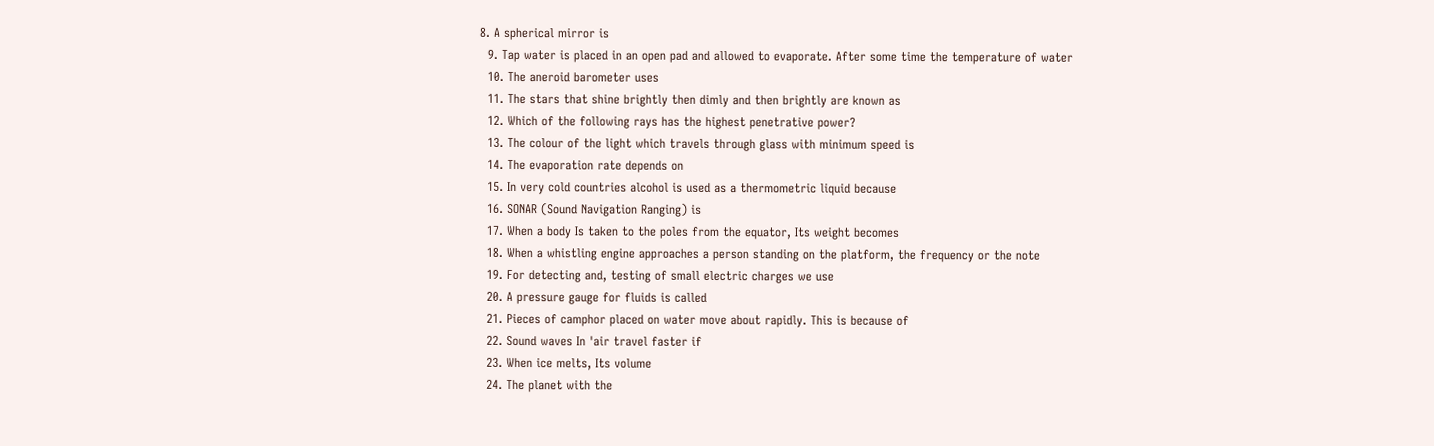8. A spherical mirror is
  9. Tap water is placed in an open pad and allowed to evaporate. After some time the temperature of water
  10. The aneroid barometer uses
  11. The stars that shine brightly then dimly and then brightly are known as
  12. Which of the following rays has the highest penetrative power?
  13. The colour of the light which travels through glass with minimum speed is
  14. The evaporation rate depends on
  15. In very cold countries alcohol is used as a thermometric liquid because
  16. SONAR (Sound Navigation Ranging) is
  17. When a body Is taken to the poles from the equator, Its weight becomes
  18. When a whistling engine approaches a person standing on the platform, the frequency or the note
  19. For detecting and, testing of small electric charges we use
  20. A pressure gauge for fluids is called
  21. Pieces of camphor placed on water move about rapidly. This is because of
  22. Sound waves In 'air travel faster if
  23. When ice melts, Its volume
  24. The planet with the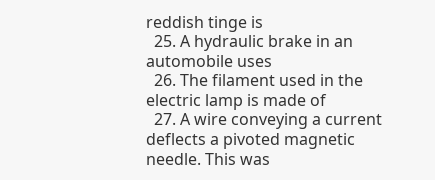reddish tinge is
  25. A hydraulic brake in an automobile uses
  26. The filament used in the electric lamp is made of
  27. A wire conveying a current deflects a pivoted magnetic needle. This was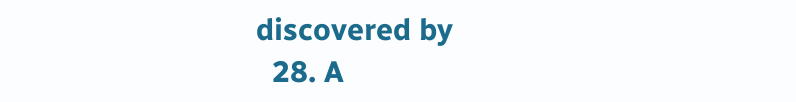discovered by
  28. A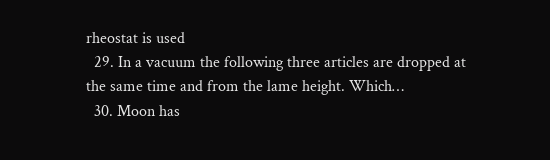rheostat is used
  29. In a vacuum the following three articles are dropped at the same time and from the lame height. Which…
  30. Moon has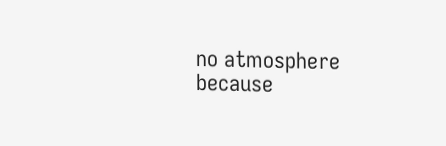no atmosphere because